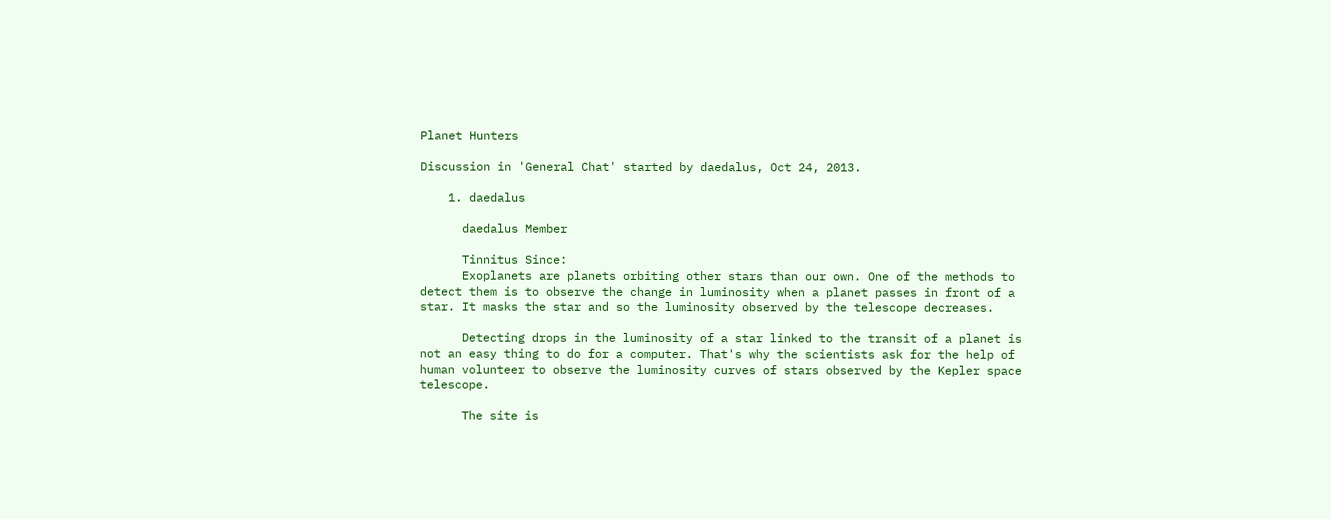Planet Hunters

Discussion in 'General Chat' started by daedalus, Oct 24, 2013.

    1. daedalus

      daedalus Member

      Tinnitus Since:
      Exoplanets are planets orbiting other stars than our own. One of the methods to detect them is to observe the change in luminosity when a planet passes in front of a star. It masks the star and so the luminosity observed by the telescope decreases.

      Detecting drops in the luminosity of a star linked to the transit of a planet is not an easy thing to do for a computer. That's why the scientists ask for the help of human volunteer to observe the luminosity curves of stars observed by the Kepler space telescope.

      The site is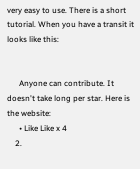very easy to use. There is a short tutorial. When you have a transit it looks like this:


      Anyone can contribute. It doesn't take long per star. Here is the website:
      • Like Like x 4
    2.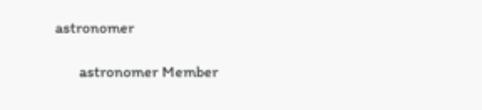astronomer

      astronomer Member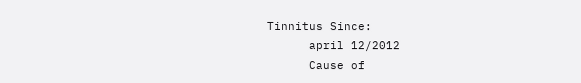Tinnitus Since:
      april 12/2012
      Cause of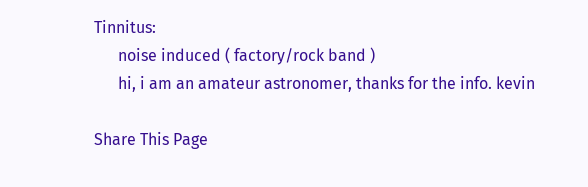Tinnitus:
      noise induced ( factory/rock band )
      hi, i am an amateur astronomer, thanks for the info. kevin

Share This Page